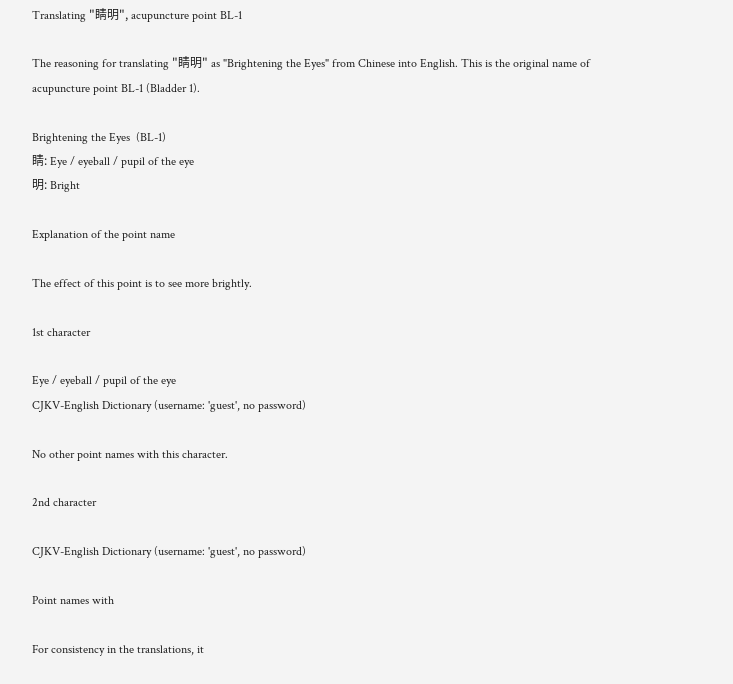Translating "睛明", acupuncture point BL-1

The reasoning for translating "睛明" as "Brightening the Eyes" from Chinese into English. This is the original name of acupuncture point BL-1 (Bladder 1).

Brightening the Eyes  (BL-1)
睛: Eye / eyeball / pupil of the eye
明: Bright

Explanation of the point name

The effect of this point is to see more brightly.

1st character

Eye / eyeball / pupil of the eye
CJKV-English Dictionary (username: 'guest', no password)

No other point names with this character.

2nd character

CJKV-English Dictionary (username: 'guest', no password)

Point names with

For consistency in the translations, it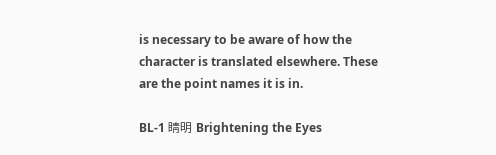is necessary to be aware of how the character is translated elsewhere. These are the point names it is in.

BL-1 睛明 Brightening the Eyes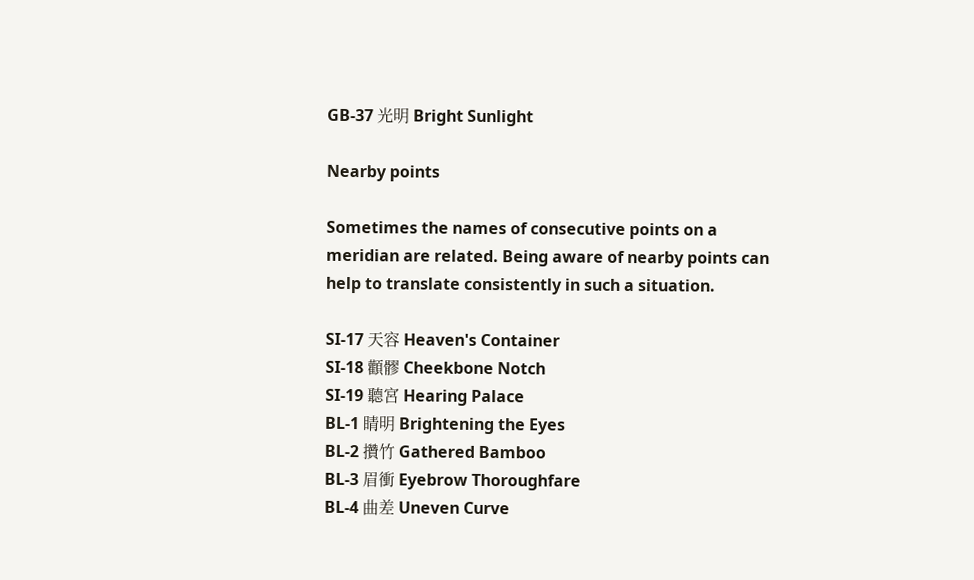GB-37 光明 Bright Sunlight

Nearby points

Sometimes the names of consecutive points on a meridian are related. Being aware of nearby points can help to translate consistently in such a situation.

SI-17 天容 Heaven's Container
SI-18 顴髎 Cheekbone Notch
SI-19 聽宮 Hearing Palace
BL-1 睛明 Brightening the Eyes
BL-2 攢竹 Gathered Bamboo
BL-3 眉衝 Eyebrow Thoroughfare
BL-4 曲差 Uneven Curve